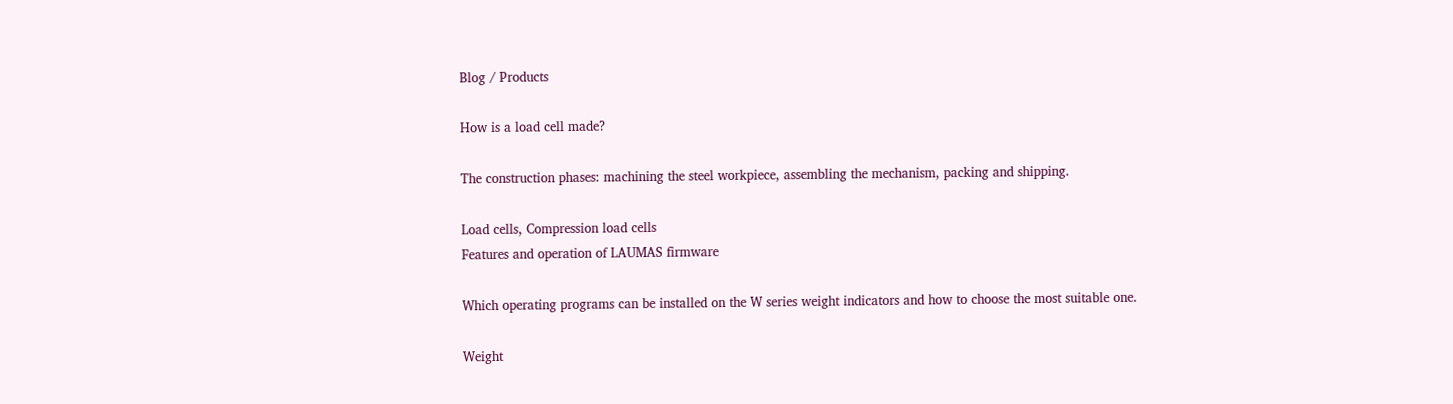Blog / Products

How is a load cell made?

The construction phases: machining the steel workpiece, assembling the mechanism, packing and shipping.

Load cells, Compression load cells
Features and operation of LAUMAS firmware

Which operating programs can be installed on the W series weight indicators and how to choose the most suitable one.

Weight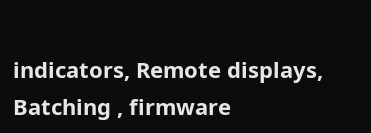indicators, Remote displays, Batching , firmware